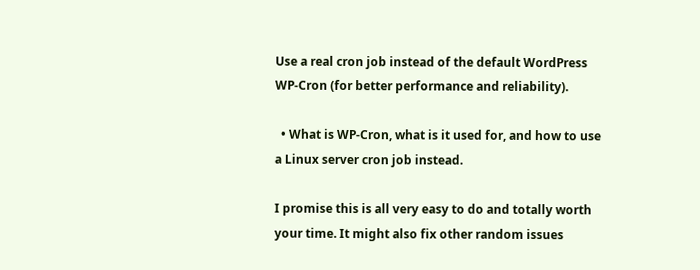Use a real cron job instead of the default WordPress WP-Cron (for better performance and reliability).

  • What is WP-Cron, what is it used for, and how to use a Linux server cron job instead.

I promise this is all very easy to do and totally worth your time. It might also fix other random issues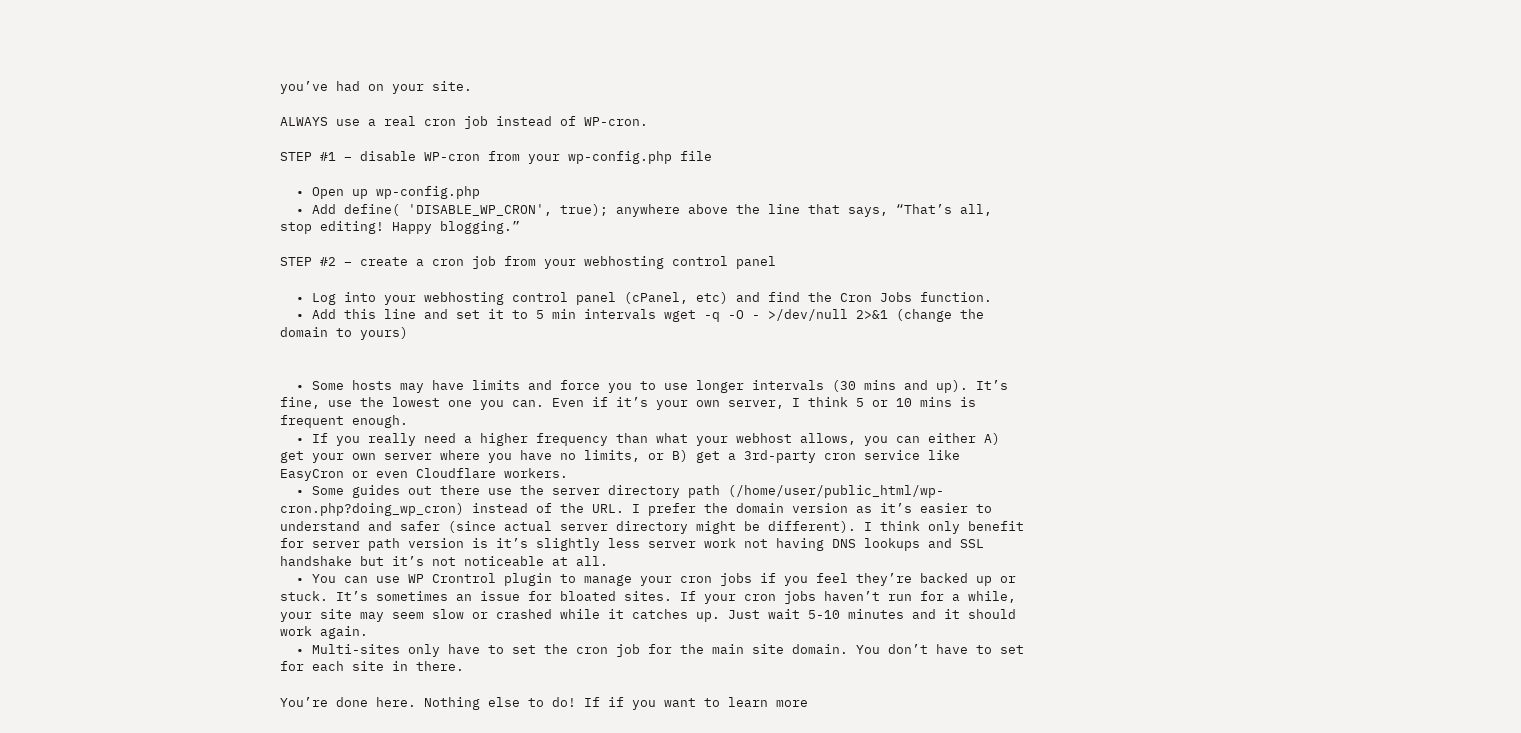you’ve had on your site.

ALWAYS use a real cron job instead of WP-cron.

STEP #1 – disable WP-cron from your wp-config.php file

  • Open up wp-config.php
  • Add define( 'DISABLE_WP_CRON', true); anywhere above the line that says, “That’s all, stop editing! Happy blogging.”

STEP #2 – create a cron job from your webhosting control panel

  • Log into your webhosting control panel (cPanel, etc) and find the Cron Jobs function.
  • Add this line and set it to 5 min intervals wget -q -O - >/dev/null 2>&1 (change the domain to yours)


  • Some hosts may have limits and force you to use longer intervals (30 mins and up). It’s fine, use the lowest one you can. Even if it’s your own server, I think 5 or 10 mins is frequent enough.
  • If you really need a higher frequency than what your webhost allows, you can either A) get your own server where you have no limits, or B) get a 3rd-party cron service like EasyCron or even Cloudflare workers.
  • Some guides out there use the server directory path (/home/user/public_html/wp-cron.php?doing_wp_cron) instead of the URL. I prefer the domain version as it’s easier to understand and safer (since actual server directory might be different). I think only benefit for server path version is it’s slightly less server work not having DNS lookups and SSL handshake but it’s not noticeable at all.
  • You can use WP Crontrol plugin to manage your cron jobs if you feel they’re backed up or stuck. It’s sometimes an issue for bloated sites. If your cron jobs haven’t run for a while, your site may seem slow or crashed while it catches up. Just wait 5-10 minutes and it should work again.
  • Multi-sites only have to set the cron job for the main site domain. You don’t have to set for each site in there.

You’re done here. Nothing else to do! If if you want to learn more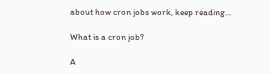about how cron jobs work, keep reading…

What is a cron job?

A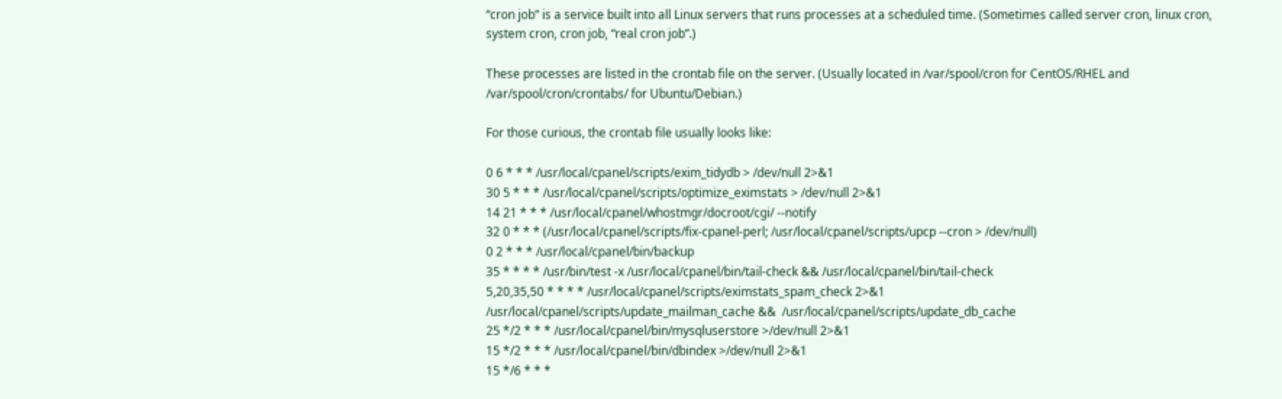“cron job” is a service built into all Linux servers that runs processes at a scheduled time. (Sometimes called server cron, linux cron, system cron, cron job, “real cron job”.)

These processes are listed in the crontab file on the server. (Usually located in /var/spool/cron for CentOS/RHEL and /var/spool/cron/crontabs/ for Ubuntu/Debian.)

For those curious, the crontab file usually looks like:

0 6 * * * /usr/local/cpanel/scripts/exim_tidydb > /dev/null 2>&1
30 5 * * * /usr/local/cpanel/scripts/optimize_eximstats > /dev/null 2>&1
14 21 * * * /usr/local/cpanel/whostmgr/docroot/cgi/ --notify
32 0 * * * (/usr/local/cpanel/scripts/fix-cpanel-perl; /usr/local/cpanel/scripts/upcp --cron > /dev/null)
0 2 * * * /usr/local/cpanel/bin/backup
35 * * * * /usr/bin/test -x /usr/local/cpanel/bin/tail-check && /usr/local/cpanel/bin/tail-check
5,20,35,50 * * * * /usr/local/cpanel/scripts/eximstats_spam_check 2>&1
/usr/local/cpanel/scripts/update_mailman_cache &&  /usr/local/cpanel/scripts/update_db_cache
25 */2 * * * /usr/local/cpanel/bin/mysqluserstore >/dev/null 2>&1
15 */2 * * * /usr/local/cpanel/bin/dbindex >/dev/null 2>&1
15 */6 * * *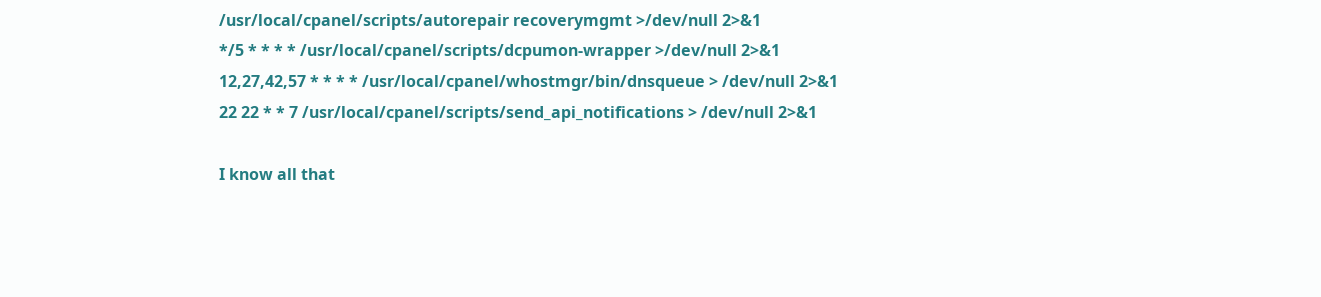/usr/local/cpanel/scripts/autorepair recoverymgmt >/dev/null 2>&1
*/5 * * * * /usr/local/cpanel/scripts/dcpumon-wrapper >/dev/null 2>&1
12,27,42,57 * * * * /usr/local/cpanel/whostmgr/bin/dnsqueue > /dev/null 2>&1
22 22 * * 7 /usr/local/cpanel/scripts/send_api_notifications > /dev/null 2>&1

I know all that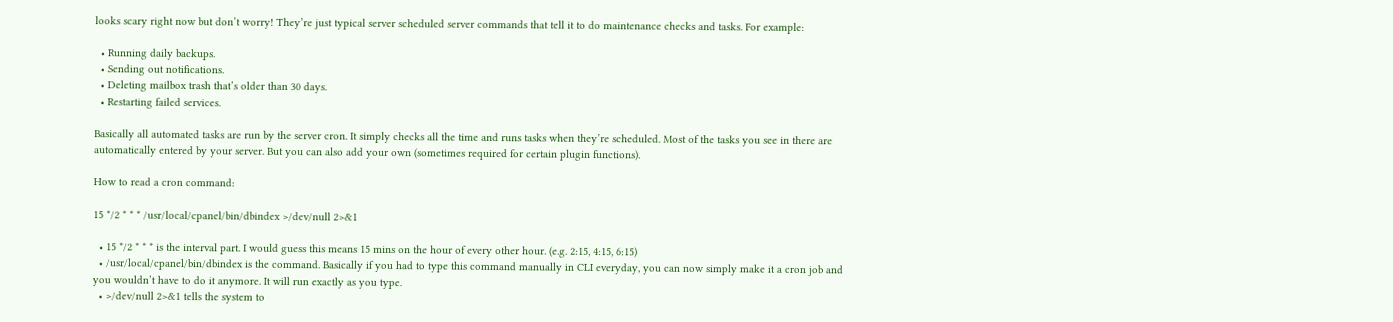looks scary right now but don’t worry! They’re just typical server scheduled server commands that tell it to do maintenance checks and tasks. For example:

  • Running daily backups.
  • Sending out notifications.
  • Deleting mailbox trash that’s older than 30 days.
  • Restarting failed services.

Basically all automated tasks are run by the server cron. It simply checks all the time and runs tasks when they’re scheduled. Most of the tasks you see in there are automatically entered by your server. But you can also add your own (sometimes required for certain plugin functions).

How to read a cron command:

15 */2 * * * /usr/local/cpanel/bin/dbindex >/dev/null 2>&1

  • 15 */2 * * * is the interval part. I would guess this means 15 mins on the hour of every other hour. (e.g. 2:15, 4:15, 6:15)
  • /usr/local/cpanel/bin/dbindex is the command. Basically if you had to type this command manually in CLI everyday, you can now simply make it a cron job and you wouldn’t have to do it anymore. It will run exactly as you type.
  • >/dev/null 2>&1 tells the system to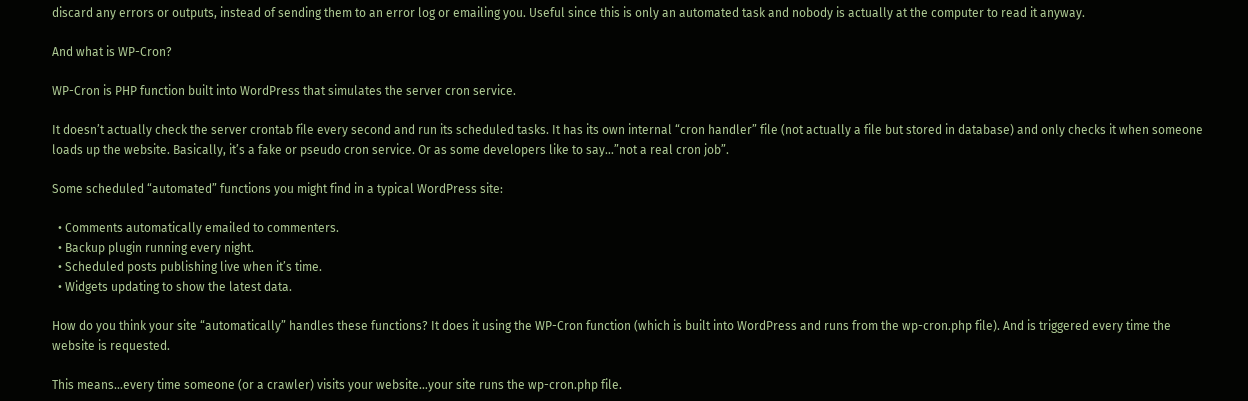discard any errors or outputs, instead of sending them to an error log or emailing you. Useful since this is only an automated task and nobody is actually at the computer to read it anyway.

And what is WP-Cron?

WP-Cron is PHP function built into WordPress that simulates the server cron service.

It doesn’t actually check the server crontab file every second and run its scheduled tasks. It has its own internal “cron handler” file (not actually a file but stored in database) and only checks it when someone loads up the website. Basically, it’s a fake or pseudo cron service. Or as some developers like to say…”not a real cron job”.

Some scheduled “automated” functions you might find in a typical WordPress site:

  • Comments automatically emailed to commenters.
  • Backup plugin running every night.
  • Scheduled posts publishing live when it’s time.
  • Widgets updating to show the latest data.

How do you think your site “automatically” handles these functions? It does it using the WP-Cron function (which is built into WordPress and runs from the wp-cron.php file). And is triggered every time the website is requested.

This means…every time someone (or a crawler) visits your website…your site runs the wp-cron.php file.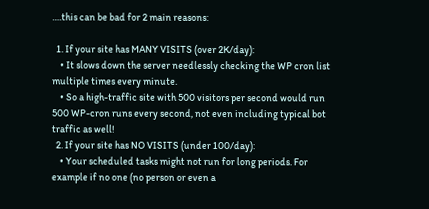….this can be bad for 2 main reasons:

  1. If your site has MANY VISITS (over 2K/day):
    • It slows down the server needlessly checking the WP cron list multiple times every minute.
    • So a high-traffic site with 500 visitors per second would run 500 WP-cron runs every second, not even including typical bot traffic as well!
  2. If your site has NO VISITS (under 100/day):
    • Your scheduled tasks might not run for long periods. For example if no one (no person or even a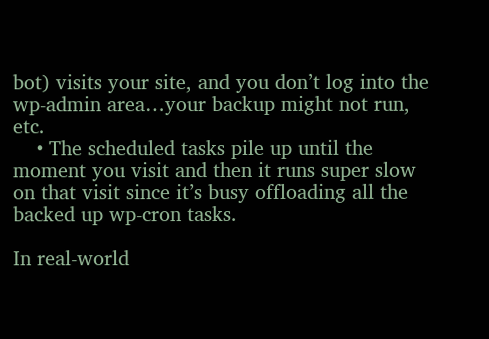bot) visits your site, and you don’t log into the wp-admin area…your backup might not run, etc.
    • The scheduled tasks pile up until the moment you visit and then it runs super slow on that visit since it’s busy offloading all the backed up wp-cron tasks.

In real-world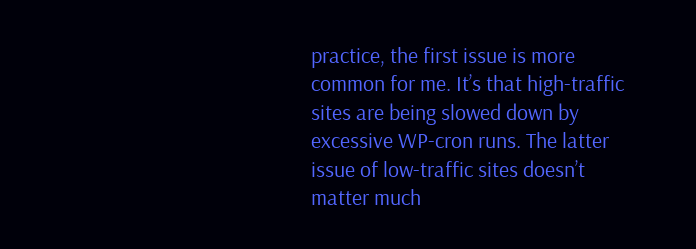practice, the first issue is more common for me. It’s that high-traffic sites are being slowed down by excessive WP-cron runs. The latter issue of low-traffic sites doesn’t matter much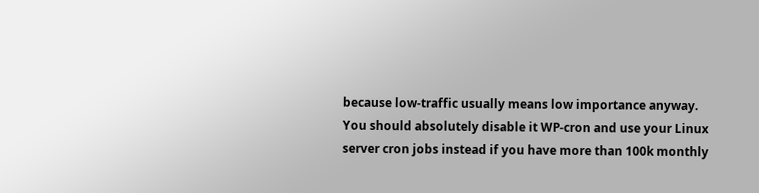because low-traffic usually means low importance anyway. You should absolutely disable it WP-cron and use your Linux server cron jobs instead if you have more than 100k monthly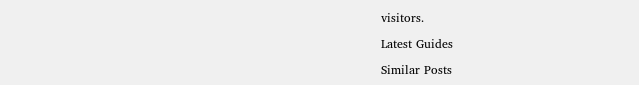visitors.

Latest Guides

Similar Posts